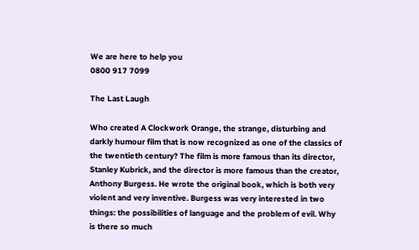We are here to help you
0800 917 7099

The Last Laugh

Who created A Clockwork Orange, the strange, disturbing and darkly humour film that is now recognized as one of the classics of the twentieth century? The film is more famous than its director, Stanley Kubrick, and the director is more famous than the creator, Anthony Burgess. He wrote the original book, which is both very violent and very inventive. Burgess was very interested in two things: the possibilities of language and the problem of evil. Why is there so much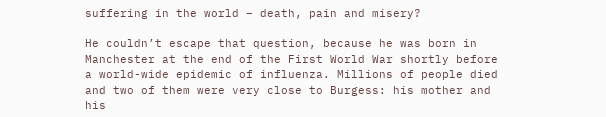suffering in the world – death, pain and misery?

He couldn’t escape that question, because he was born in Manchester at the end of the First World War shortly before a world-wide epidemic of influenza. Millions of people died and two of them were very close to Burgess: his mother and his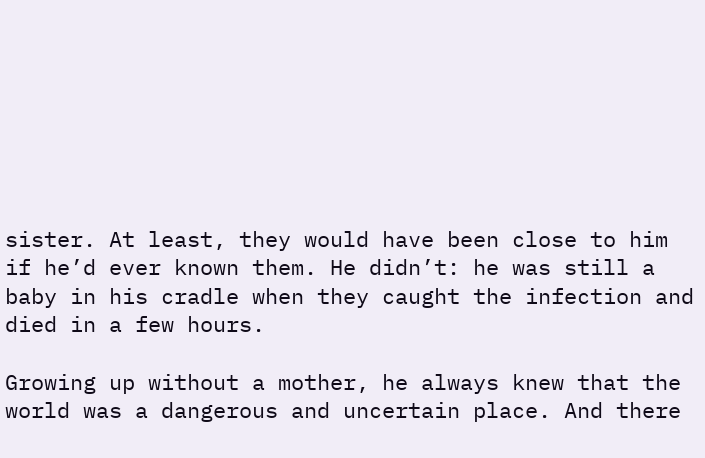sister. At least, they would have been close to him if he’d ever known them. He didn’t: he was still a baby in his cradle when they caught the infection and died in a few hours.

Growing up without a mother, he always knew that the world was a dangerous and uncertain place. And there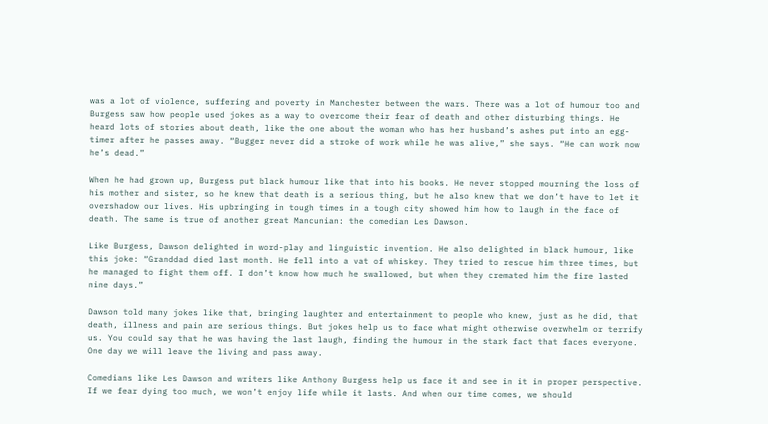was a lot of violence, suffering and poverty in Manchester between the wars. There was a lot of humour too and Burgess saw how people used jokes as a way to overcome their fear of death and other disturbing things. He heard lots of stories about death, like the one about the woman who has her husband’s ashes put into an egg-timer after he passes away. “Bugger never did a stroke of work while he was alive,” she says. “He can work now he’s dead.”

When he had grown up, Burgess put black humour like that into his books. He never stopped mourning the loss of his mother and sister, so he knew that death is a serious thing, but he also knew that we don’t have to let it overshadow our lives. His upbringing in tough times in a tough city showed him how to laugh in the face of death. The same is true of another great Mancunian: the comedian Les Dawson.

Like Burgess, Dawson delighted in word-play and linguistic invention. He also delighted in black humour, like this joke: “Granddad died last month. He fell into a vat of whiskey. They tried to rescue him three times, but he managed to fight them off. I don’t know how much he swallowed, but when they cremated him the fire lasted nine days.”

Dawson told many jokes like that, bringing laughter and entertainment to people who knew, just as he did, that death, illness and pain are serious things. But jokes help us to face what might otherwise overwhelm or terrify us. You could say that he was having the last laugh, finding the humour in the stark fact that faces everyone. One day we will leave the living and pass away.

Comedians like Les Dawson and writers like Anthony Burgess help us face it and see in it in proper perspective. If we fear dying too much, we won’t enjoy life while it lasts. And when our time comes, we should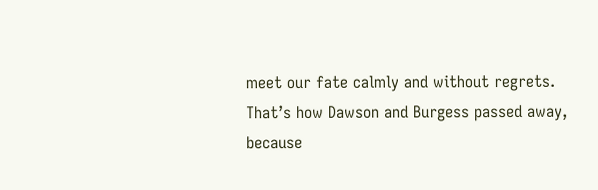meet our fate calmly and without regrets. That’s how Dawson and Burgess passed away, because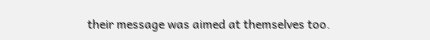their message was aimed at themselves too.